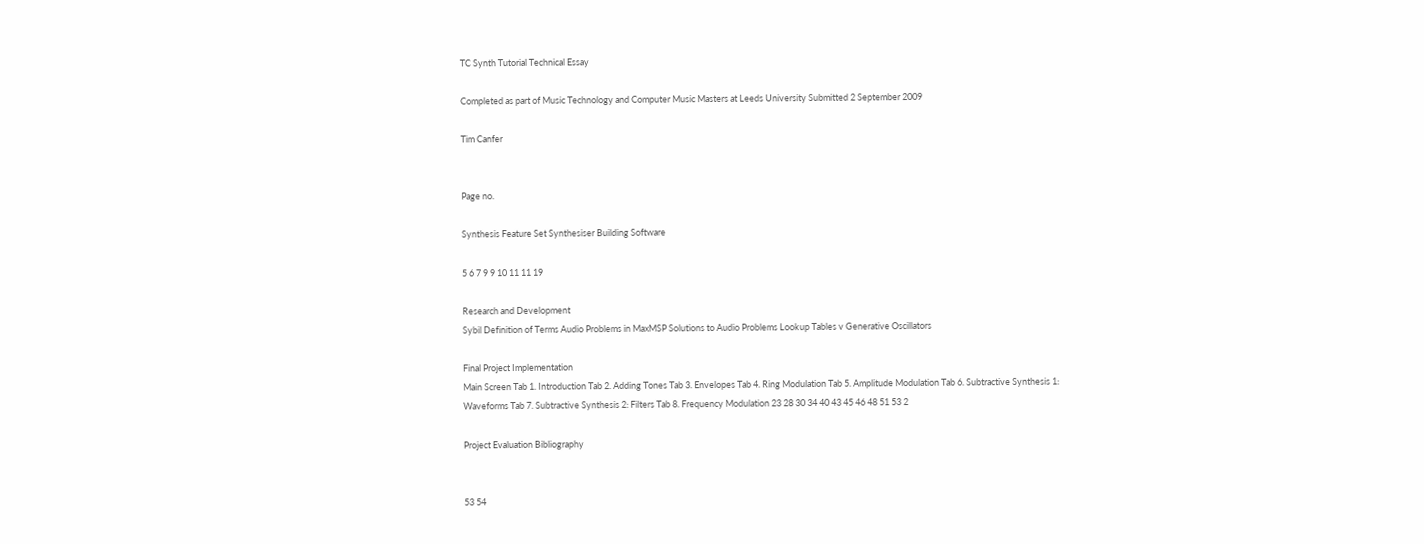TC Synth Tutorial Technical Essay

Completed as part of Music Technology and Computer Music Masters at Leeds University Submitted 2 September 2009

Tim Canfer


Page no.

Synthesis Feature Set Synthesiser Building Software

5 6 7 9 9 10 11 11 19

Research and Development
Sybil Definition of Terms Audio Problems in MaxMSP Solutions to Audio Problems Lookup Tables v Generative Oscillators

Final Project Implementation
Main Screen Tab 1. Introduction Tab 2. Adding Tones Tab 3. Envelopes Tab 4. Ring Modulation Tab 5. Amplitude Modulation Tab 6. Subtractive Synthesis 1: Waveforms Tab 7. Subtractive Synthesis 2: Filters Tab 8. Frequency Modulation 23 28 30 34 40 43 45 46 48 51 53 2

Project Evaluation Bibliography


53 54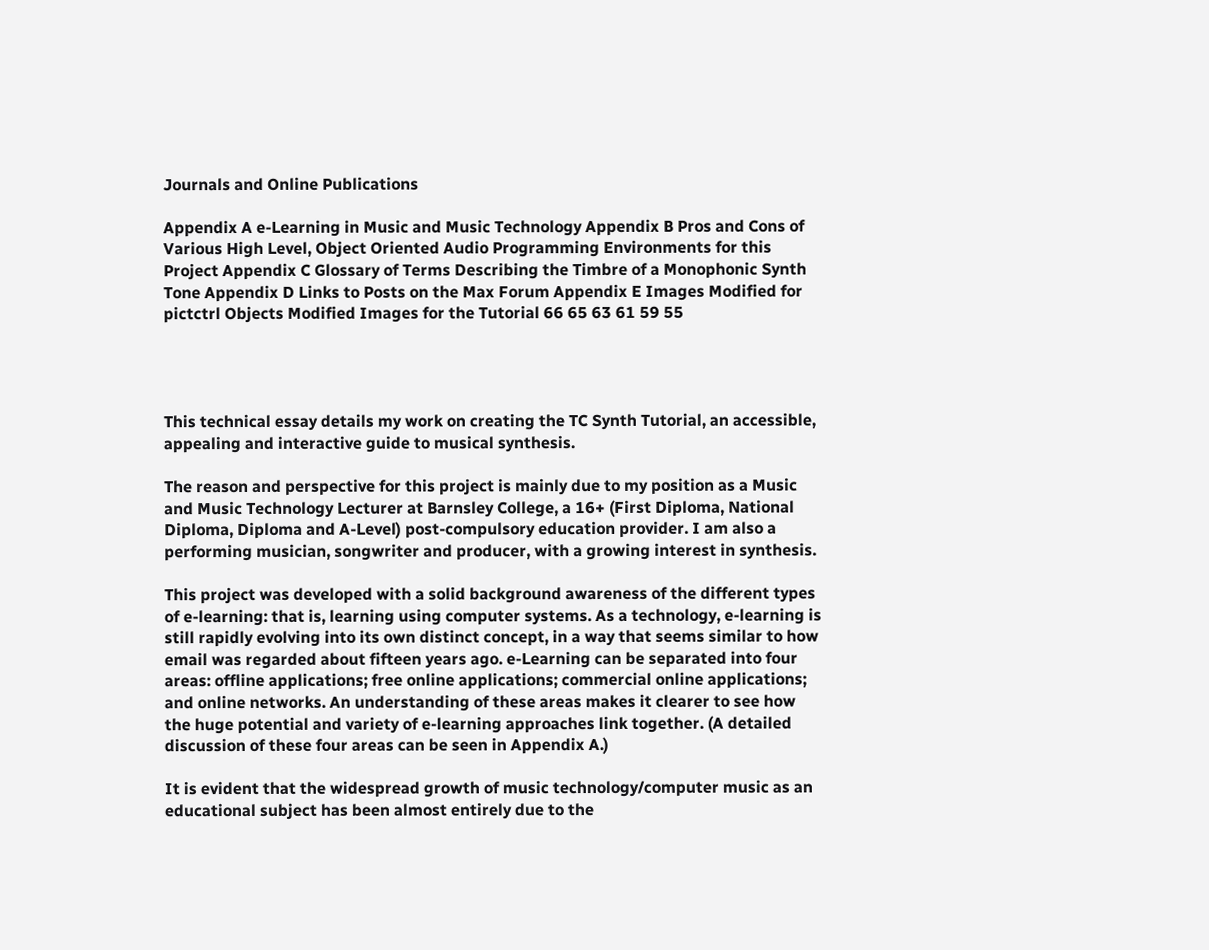Journals and Online Publications

Appendix A e-Learning in Music and Music Technology Appendix B Pros and Cons of Various High Level, Object Oriented Audio Programming Environments for this Project Appendix C Glossary of Terms Describing the Timbre of a Monophonic Synth Tone Appendix D Links to Posts on the Max Forum Appendix E Images Modified for pictctrl Objects Modified Images for the Tutorial 66 65 63 61 59 55




This technical essay details my work on creating the TC Synth Tutorial, an accessible, appealing and interactive guide to musical synthesis.

The reason and perspective for this project is mainly due to my position as a Music and Music Technology Lecturer at Barnsley College, a 16+ (First Diploma, National Diploma, Diploma and A-Level) post-compulsory education provider. I am also a performing musician, songwriter and producer, with a growing interest in synthesis.

This project was developed with a solid background awareness of the different types of e-learning: that is, learning using computer systems. As a technology, e-learning is still rapidly evolving into its own distinct concept, in a way that seems similar to how email was regarded about fifteen years ago. e-Learning can be separated into four areas: offline applications; free online applications; commercial online applications; and online networks. An understanding of these areas makes it clearer to see how the huge potential and variety of e-learning approaches link together. (A detailed discussion of these four areas can be seen in Appendix A.)

It is evident that the widespread growth of music technology/computer music as an educational subject has been almost entirely due to the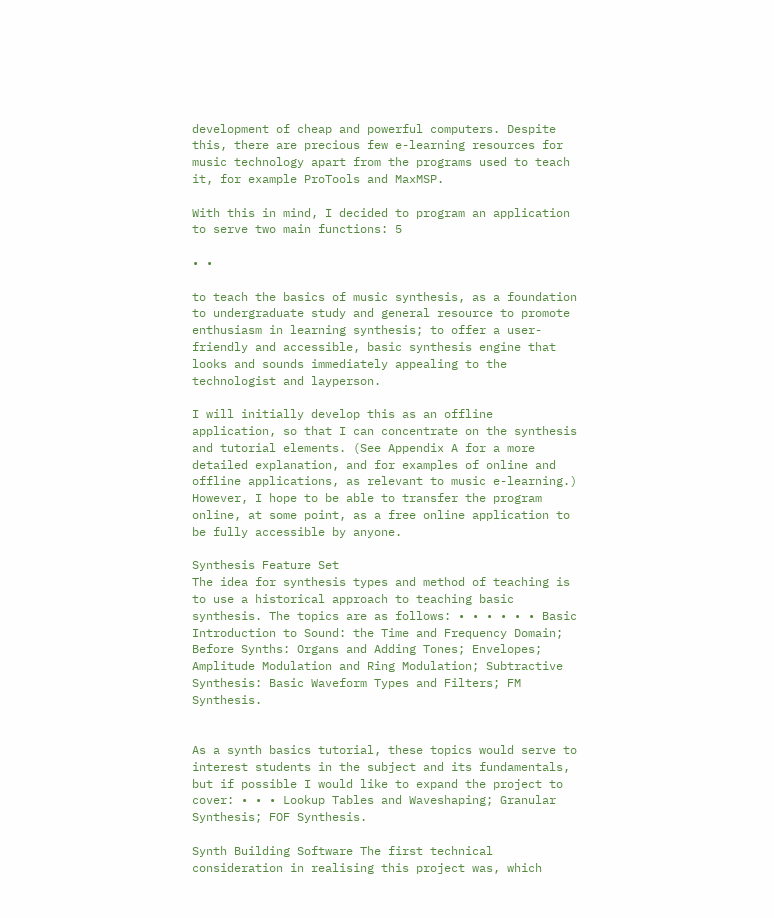development of cheap and powerful computers. Despite this, there are precious few e-learning resources for music technology apart from the programs used to teach it, for example ProTools and MaxMSP.

With this in mind, I decided to program an application to serve two main functions: 5

• •

to teach the basics of music synthesis, as a foundation to undergraduate study and general resource to promote enthusiasm in learning synthesis; to offer a user-friendly and accessible, basic synthesis engine that looks and sounds immediately appealing to the technologist and layperson.

I will initially develop this as an offline application, so that I can concentrate on the synthesis and tutorial elements. (See Appendix A for a more detailed explanation, and for examples of online and offline applications, as relevant to music e-learning.) However, I hope to be able to transfer the program online, at some point, as a free online application to be fully accessible by anyone.

Synthesis Feature Set
The idea for synthesis types and method of teaching is to use a historical approach to teaching basic synthesis. The topics are as follows: • • • • • • Basic Introduction to Sound: the Time and Frequency Domain; Before Synths: Organs and Adding Tones; Envelopes; Amplitude Modulation and Ring Modulation; Subtractive Synthesis: Basic Waveform Types and Filters; FM Synthesis.


As a synth basics tutorial, these topics would serve to interest students in the subject and its fundamentals, but if possible I would like to expand the project to cover: • • • Lookup Tables and Waveshaping; Granular Synthesis; FOF Synthesis.

Synth Building Software The first technical consideration in realising this project was, which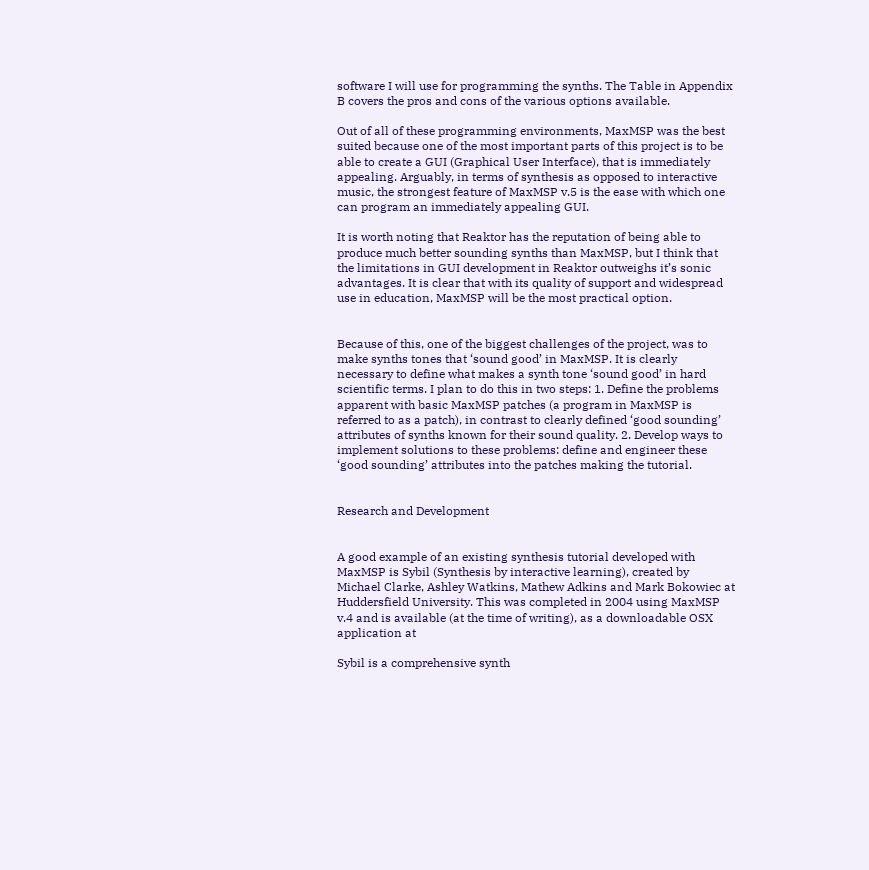software I will use for programming the synths. The Table in Appendix B covers the pros and cons of the various options available.

Out of all of these programming environments, MaxMSP was the best suited because one of the most important parts of this project is to be able to create a GUI (Graphical User Interface), that is immediately appealing. Arguably, in terms of synthesis as opposed to interactive music, the strongest feature of MaxMSP v.5 is the ease with which one can program an immediately appealing GUI.

It is worth noting that Reaktor has the reputation of being able to produce much better sounding synths than MaxMSP, but I think that the limitations in GUI development in Reaktor outweighs it’s sonic advantages. It is clear that with its quality of support and widespread use in education, MaxMSP will be the most practical option.


Because of this, one of the biggest challenges of the project, was to make synths tones that ‘sound good’ in MaxMSP. It is clearly necessary to define what makes a synth tone ‘sound good’ in hard scientific terms. I plan to do this in two steps: 1. Define the problems apparent with basic MaxMSP patches (a program in MaxMSP is referred to as a patch), in contrast to clearly defined ‘good sounding’ attributes of synths known for their sound quality. 2. Develop ways to implement solutions to these problems: define and engineer these ‘good sounding’ attributes into the patches making the tutorial.


Research and Development


A good example of an existing synthesis tutorial developed with MaxMSP is Sybil (Synthesis by interactive learning), created by Michael Clarke, Ashley Watkins, Mathew Adkins and Mark Bokowiec at Huddersfield University. This was completed in 2004 using MaxMSP v.4 and is available (at the time of writing), as a downloadable OSX application at

Sybil is a comprehensive synth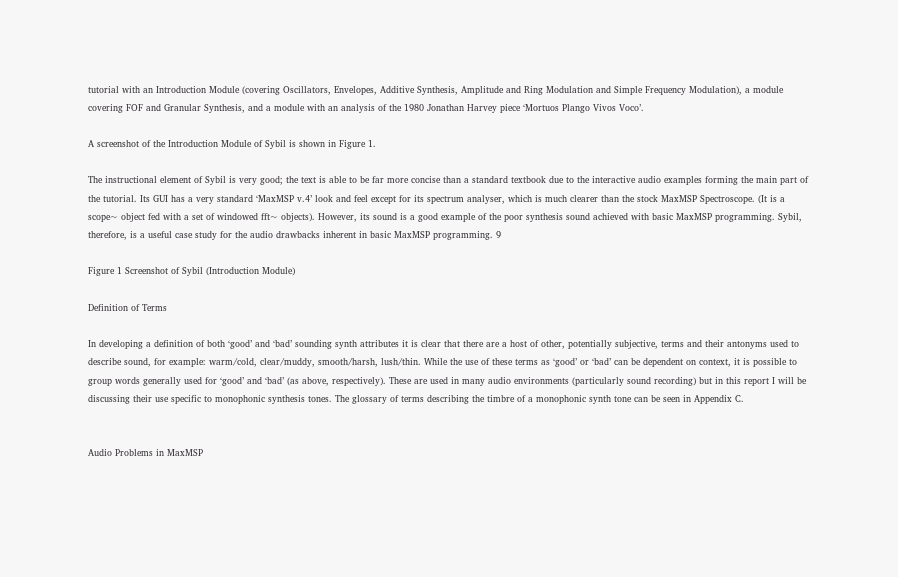tutorial with an Introduction Module (covering Oscillators, Envelopes, Additive Synthesis, Amplitude and Ring Modulation and Simple Frequency Modulation), a module covering FOF and Granular Synthesis, and a module with an analysis of the 1980 Jonathan Harvey piece ‘Mortuos Plango Vivos Voco’.

A screenshot of the Introduction Module of Sybil is shown in Figure 1.

The instructional element of Sybil is very good; the text is able to be far more concise than a standard textbook due to the interactive audio examples forming the main part of the tutorial. Its GUI has a very standard ‘MaxMSP v.4’ look and feel except for its spectrum analyser, which is much clearer than the stock MaxMSP Spectroscope. (It is a scope~ object fed with a set of windowed fft~ objects). However, its sound is a good example of the poor synthesis sound achieved with basic MaxMSP programming. Sybil, therefore, is a useful case study for the audio drawbacks inherent in basic MaxMSP programming. 9

Figure 1 Screenshot of Sybil (Introduction Module)

Definition of Terms

In developing a definition of both ‘good’ and ‘bad’ sounding synth attributes it is clear that there are a host of other, potentially subjective, terms and their antonyms used to describe sound, for example: warm/cold, clear/muddy, smooth/harsh, lush/thin. While the use of these terms as ‘good’ or ‘bad’ can be dependent on context, it is possible to group words generally used for ‘good’ and ‘bad’ (as above, respectively). These are used in many audio environments (particularly sound recording) but in this report I will be discussing their use specific to monophonic synthesis tones. The glossary of terms describing the timbre of a monophonic synth tone can be seen in Appendix C.


Audio Problems in MaxMSP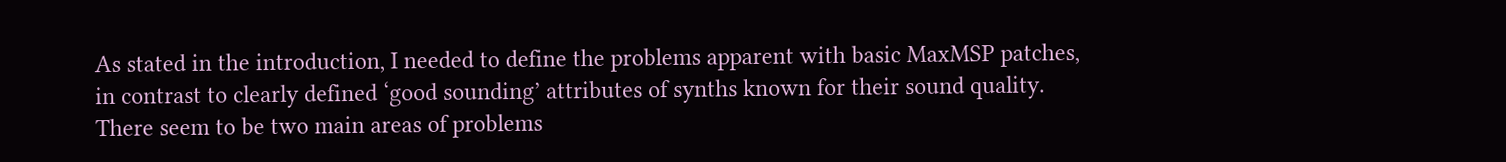As stated in the introduction, I needed to define the problems apparent with basic MaxMSP patches, in contrast to clearly defined ‘good sounding’ attributes of synths known for their sound quality. There seem to be two main areas of problems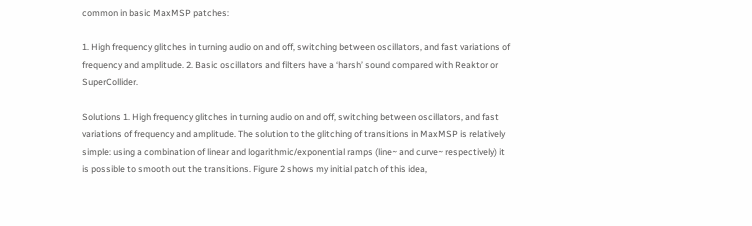common in basic MaxMSP patches:

1. High frequency glitches in turning audio on and off, switching between oscillators, and fast variations of frequency and amplitude. 2. Basic oscillators and filters have a ‘harsh’ sound compared with Reaktor or SuperCollider.

Solutions 1. High frequency glitches in turning audio on and off, switching between oscillators, and fast variations of frequency and amplitude. The solution to the glitching of transitions in MaxMSP is relatively simple: using a combination of linear and logarithmic/exponential ramps (line~ and curve~ respectively) it is possible to smooth out the transitions. Figure 2 shows my initial patch of this idea,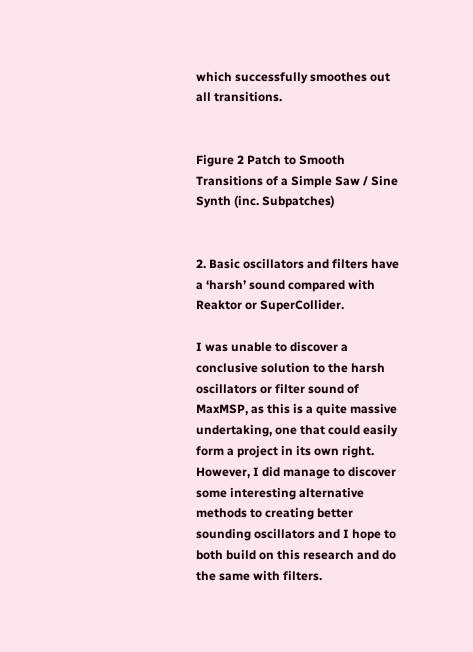which successfully smoothes out all transitions.


Figure 2 Patch to Smooth Transitions of a Simple Saw / Sine Synth (inc. Subpatches)


2. Basic oscillators and filters have a ‘harsh’ sound compared with Reaktor or SuperCollider.

I was unable to discover a conclusive solution to the harsh oscillators or filter sound of MaxMSP, as this is a quite massive undertaking, one that could easily form a project in its own right. However, I did manage to discover some interesting alternative methods to creating better sounding oscillators and I hope to both build on this research and do the same with filters.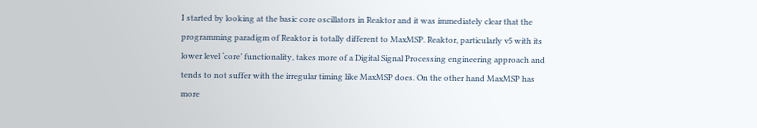I started by looking at the basic core oscillators in Reaktor and it was immediately clear that the programming paradigm of Reaktor is totally different to MaxMSP. Reaktor, particularly v5 with its lower level ‘core’ functionality, takes more of a Digital Signal Processing engineering approach and tends to not suffer with the irregular timing like MaxMSP does. On the other hand MaxMSP has more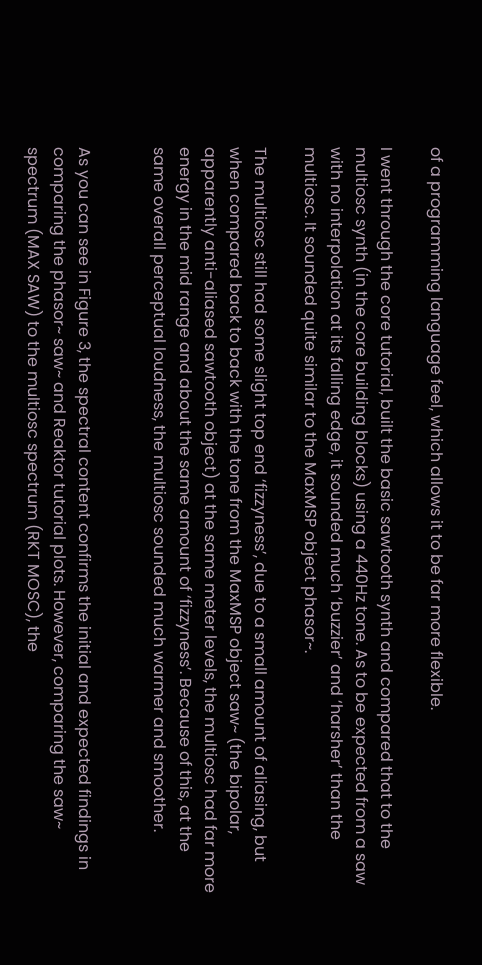of a programming language feel, which allows it to be far more flexible.

I went through the core tutorial, built the basic sawtooth synth and compared that to the multiosc synth (in the core building blocks) using a 440Hz tone. As to be expected from a saw with no interpolation at its falling edge, it sounded much ‘buzzier’ and ‘harsher’ than the multiosc. It sounded quite similar to the MaxMSP object phasor~.

The multiosc still had some slight top end ‘fizzyness’, due to a small amount of aliasing, but when compared back to back with the tone from the MaxMSP object saw~ (the bipolar, apparently anti-aliased sawtooth object) at the same meter levels, the multiosc had far more energy in the mid range and about the same amount of ‘fizzyness’. Because of this, at the same overall perceptual loudness, the multiosc sounded much warmer and smoother.


As you can see in Figure 3, the spectral content confirms the initial and expected findings in comparing the phasor~ saw~ and Reaktor tutorial plots. However, comparing the saw~ spectrum (MAX SAW) to the multiosc spectrum (RKT MOSC), the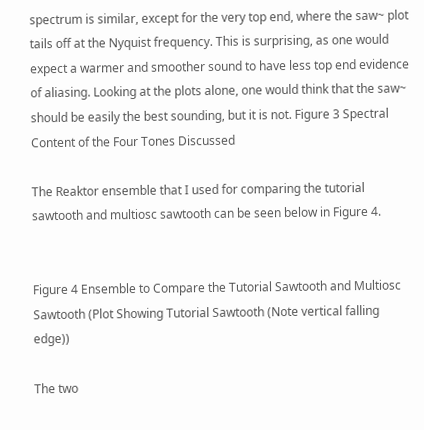spectrum is similar, except for the very top end, where the saw~ plot tails off at the Nyquist frequency. This is surprising, as one would expect a warmer and smoother sound to have less top end evidence of aliasing. Looking at the plots alone, one would think that the saw~ should be easily the best sounding, but it is not. Figure 3 Spectral Content of the Four Tones Discussed

The Reaktor ensemble that I used for comparing the tutorial sawtooth and multiosc sawtooth can be seen below in Figure 4.


Figure 4 Ensemble to Compare the Tutorial Sawtooth and Multiosc Sawtooth (Plot Showing Tutorial Sawtooth (Note vertical falling edge))

The two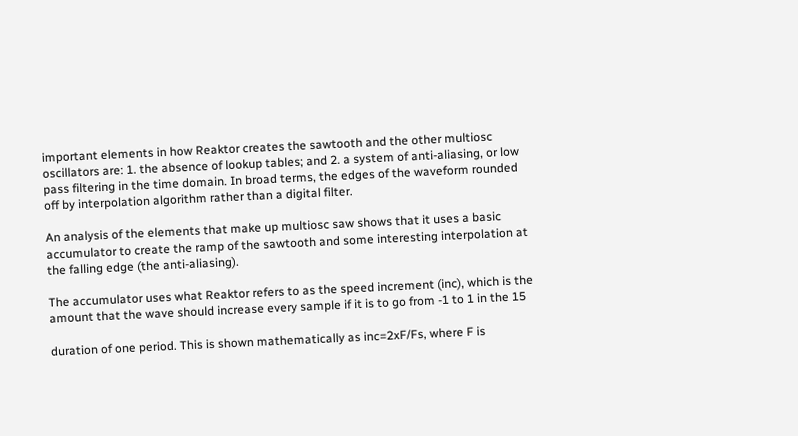important elements in how Reaktor creates the sawtooth and the other multiosc oscillators are: 1. the absence of lookup tables; and 2. a system of anti-aliasing, or low pass filtering in the time domain. In broad terms, the edges of the waveform rounded off by interpolation algorithm rather than a digital filter.

An analysis of the elements that make up multiosc saw shows that it uses a basic accumulator to create the ramp of the sawtooth and some interesting interpolation at the falling edge (the anti-aliasing).

The accumulator uses what Reaktor refers to as the speed increment (inc), which is the amount that the wave should increase every sample if it is to go from -1 to 1 in the 15

duration of one period. This is shown mathematically as inc=2xF/Fs, where F is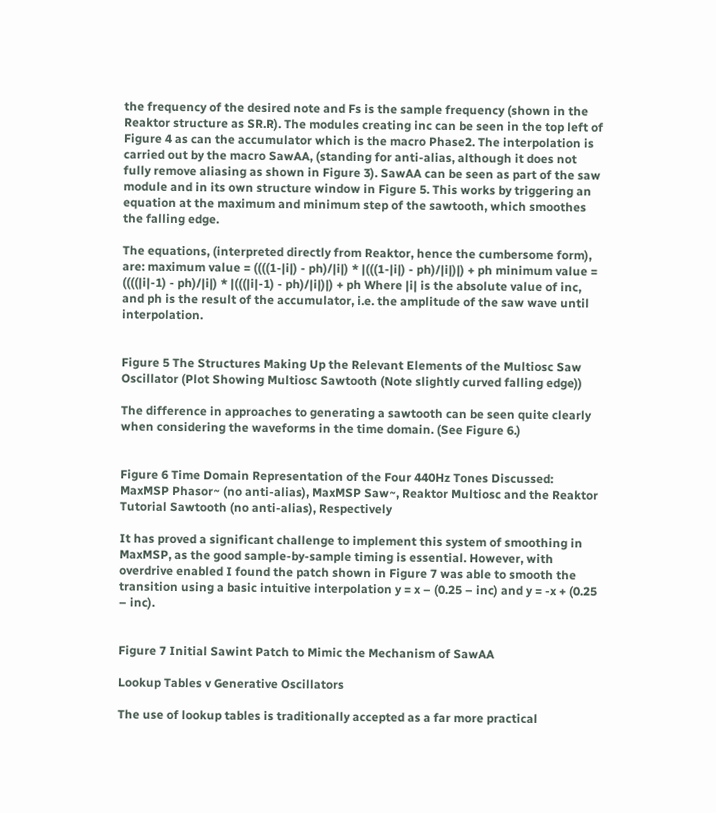the frequency of the desired note and Fs is the sample frequency (shown in the Reaktor structure as SR.R). The modules creating inc can be seen in the top left of Figure 4 as can the accumulator which is the macro Phase2. The interpolation is carried out by the macro SawAA, (standing for anti-alias, although it does not fully remove aliasing as shown in Figure 3). SawAA can be seen as part of the saw module and in its own structure window in Figure 5. This works by triggering an equation at the maximum and minimum step of the sawtooth, which smoothes the falling edge.

The equations, (interpreted directly from Reaktor, hence the cumbersome form), are: maximum value = ((((1-|i|) - ph)/|i|) * |(((1-|i|) - ph)/|i|)|) + ph minimum value = ((((|i|-1) - ph)/|i|) * |(((|i|-1) - ph)/|i|)|) + ph Where |i| is the absolute value of inc, and ph is the result of the accumulator, i.e. the amplitude of the saw wave until interpolation.


Figure 5 The Structures Making Up the Relevant Elements of the Multiosc Saw Oscillator (Plot Showing Multiosc Sawtooth (Note slightly curved falling edge))

The difference in approaches to generating a sawtooth can be seen quite clearly when considering the waveforms in the time domain. (See Figure 6.)


Figure 6 Time Domain Representation of the Four 440Hz Tones Discussed: MaxMSP Phasor~ (no anti-alias), MaxMSP Saw~, Reaktor Multiosc and the Reaktor Tutorial Sawtooth (no anti-alias), Respectively

It has proved a significant challenge to implement this system of smoothing in MaxMSP, as the good sample-by-sample timing is essential. However, with overdrive enabled I found the patch shown in Figure 7 was able to smooth the transition using a basic intuitive interpolation y = x – (0.25 – inc) and y = -x + (0.25 – inc).


Figure 7 Initial Sawint Patch to Mimic the Mechanism of SawAA

Lookup Tables v Generative Oscillators

The use of lookup tables is traditionally accepted as a far more practical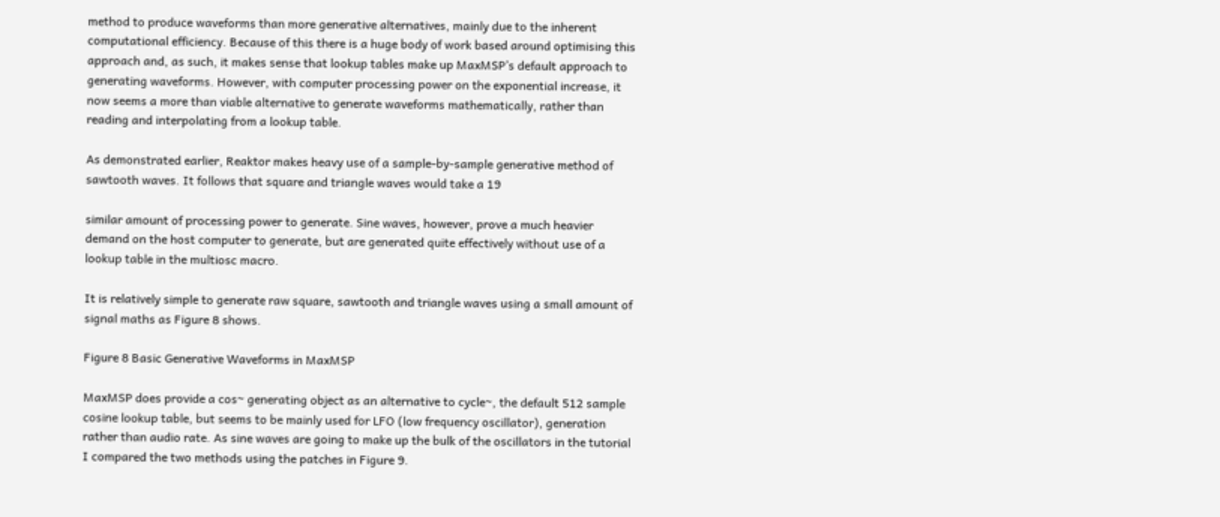method to produce waveforms than more generative alternatives, mainly due to the inherent computational efficiency. Because of this there is a huge body of work based around optimising this approach and, as such, it makes sense that lookup tables make up MaxMSP’s default approach to generating waveforms. However, with computer processing power on the exponential increase, it now seems a more than viable alternative to generate waveforms mathematically, rather than reading and interpolating from a lookup table.

As demonstrated earlier, Reaktor makes heavy use of a sample-by-sample generative method of sawtooth waves. It follows that square and triangle waves would take a 19

similar amount of processing power to generate. Sine waves, however, prove a much heavier demand on the host computer to generate, but are generated quite effectively without use of a lookup table in the multiosc macro.

It is relatively simple to generate raw square, sawtooth and triangle waves using a small amount of signal maths as Figure 8 shows.

Figure 8 Basic Generative Waveforms in MaxMSP

MaxMSP does provide a cos~ generating object as an alternative to cycle~, the default 512 sample cosine lookup table, but seems to be mainly used for LFO (low frequency oscillator), generation rather than audio rate. As sine waves are going to make up the bulk of the oscillators in the tutorial I compared the two methods using the patches in Figure 9.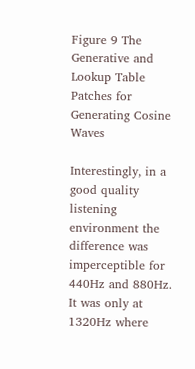Figure 9 The Generative and Lookup Table Patches for Generating Cosine Waves

Interestingly, in a good quality listening environment the difference was imperceptible for 440Hz and 880Hz. It was only at 1320Hz where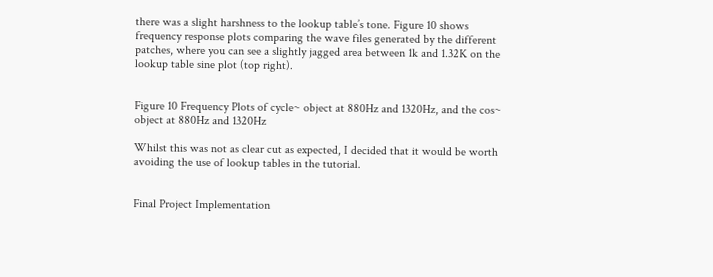there was a slight harshness to the lookup table’s tone. Figure 10 shows frequency response plots comparing the wave files generated by the different patches, where you can see a slightly jagged area between 1k and 1.32K on the lookup table sine plot (top right).


Figure 10 Frequency Plots of cycle~ object at 880Hz and 1320Hz, and the cos~ object at 880Hz and 1320Hz

Whilst this was not as clear cut as expected, I decided that it would be worth avoiding the use of lookup tables in the tutorial.


Final Project Implementation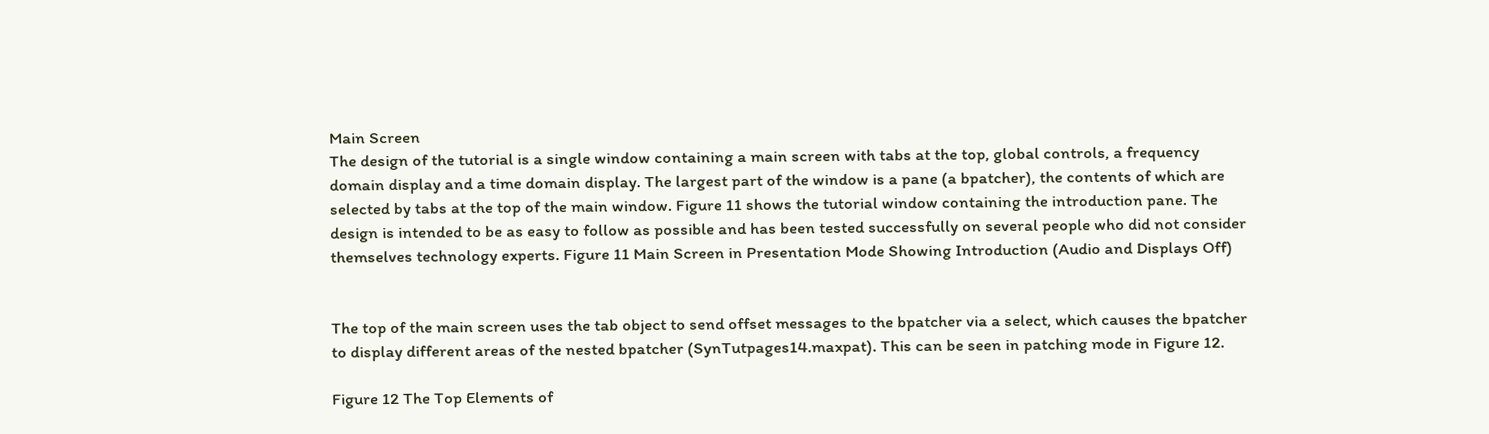Main Screen
The design of the tutorial is a single window containing a main screen with tabs at the top, global controls, a frequency domain display and a time domain display. The largest part of the window is a pane (a bpatcher), the contents of which are selected by tabs at the top of the main window. Figure 11 shows the tutorial window containing the introduction pane. The design is intended to be as easy to follow as possible and has been tested successfully on several people who did not consider themselves technology experts. Figure 11 Main Screen in Presentation Mode Showing Introduction (Audio and Displays Off)


The top of the main screen uses the tab object to send offset messages to the bpatcher via a select, which causes the bpatcher to display different areas of the nested bpatcher (SynTutpages14.maxpat). This can be seen in patching mode in Figure 12.

Figure 12 The Top Elements of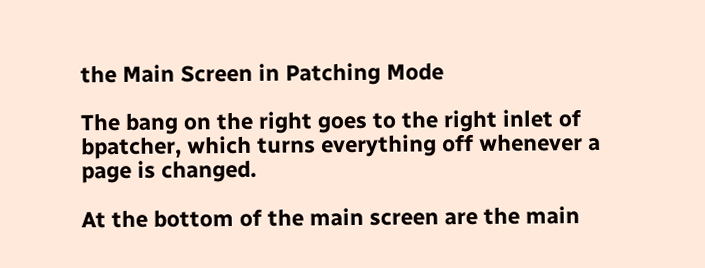the Main Screen in Patching Mode

The bang on the right goes to the right inlet of bpatcher, which turns everything off whenever a page is changed.

At the bottom of the main screen are the main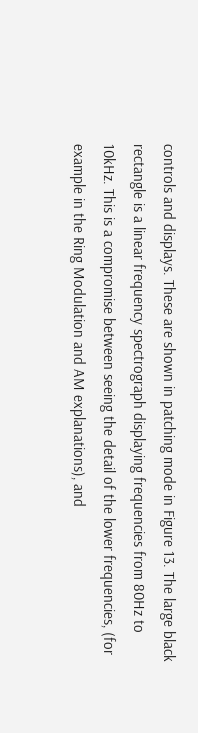controls and displays. These are shown in patching mode in Figure 13. The large black rectangle is a linear frequency spectrograph displaying frequencies from 80Hz to 10kHz. This is a compromise between seeing the detail of the lower frequencies, (for example in the Ring Modulation and AM explanations), and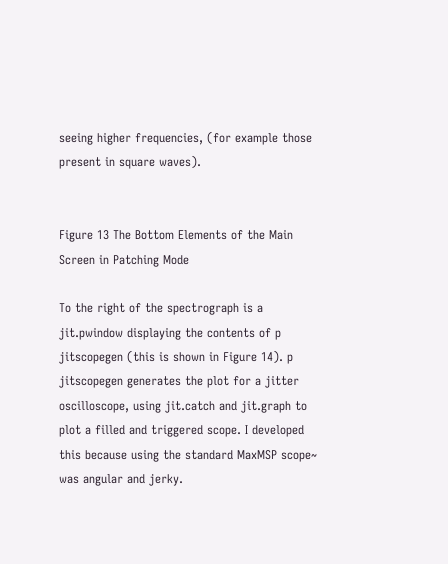seeing higher frequencies, (for example those present in square waves).


Figure 13 The Bottom Elements of the Main Screen in Patching Mode

To the right of the spectrograph is a jit.pwindow displaying the contents of p jitscopegen (this is shown in Figure 14). p jitscopegen generates the plot for a jitter oscilloscope, using jit.catch and jit.graph to plot a filled and triggered scope. I developed this because using the standard MaxMSP scope~ was angular and jerky.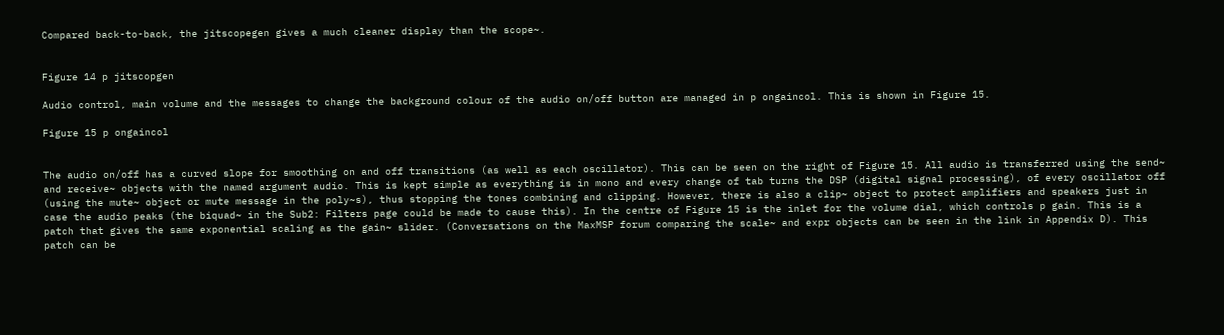Compared back-to-back, the jitscopegen gives a much cleaner display than the scope~.


Figure 14 p jitscopgen

Audio control, main volume and the messages to change the background colour of the audio on/off button are managed in p ongaincol. This is shown in Figure 15.

Figure 15 p ongaincol


The audio on/off has a curved slope for smoothing on and off transitions (as well as each oscillator). This can be seen on the right of Figure 15. All audio is transferred using the send~ and receive~ objects with the named argument audio. This is kept simple as everything is in mono and every change of tab turns the DSP (digital signal processing), of every oscillator off (using the mute~ object or mute message in the poly~s), thus stopping the tones combining and clipping. However, there is also a clip~ object to protect amplifiers and speakers just in case the audio peaks (the biquad~ in the Sub2: Filters page could be made to cause this). In the centre of Figure 15 is the inlet for the volume dial, which controls p gain. This is a patch that gives the same exponential scaling as the gain~ slider. (Conversations on the MaxMSP forum comparing the scale~ and expr objects can be seen in the link in Appendix D). This patch can be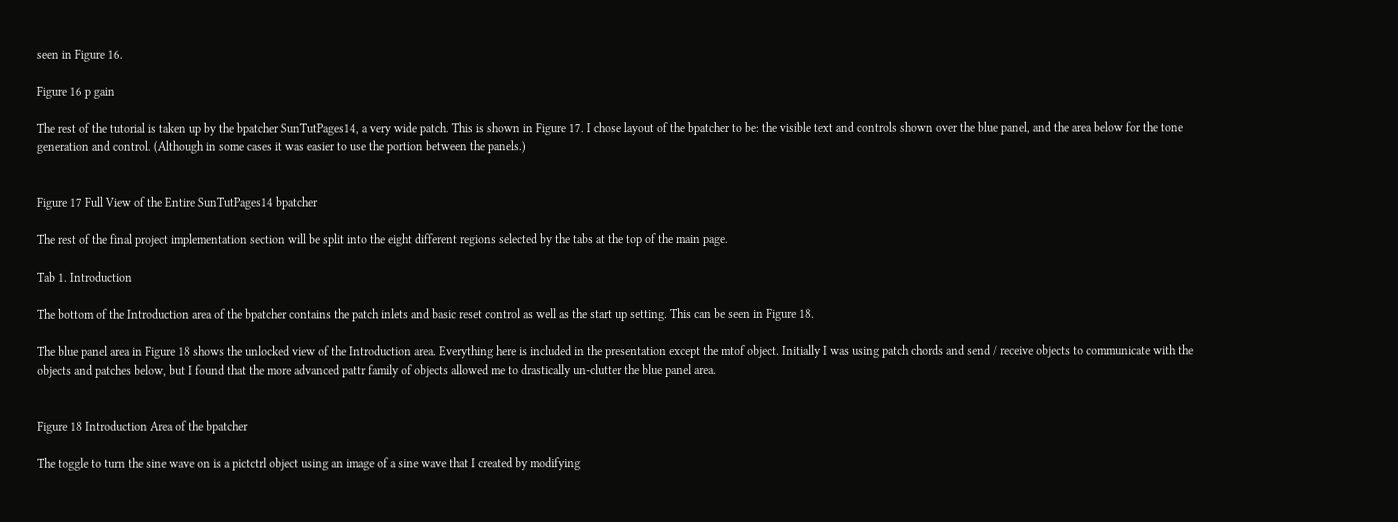seen in Figure 16.

Figure 16 p gain

The rest of the tutorial is taken up by the bpatcher SunTutPages14, a very wide patch. This is shown in Figure 17. I chose layout of the bpatcher to be: the visible text and controls shown over the blue panel, and the area below for the tone generation and control. (Although in some cases it was easier to use the portion between the panels.)


Figure 17 Full View of the Entire SunTutPages14 bpatcher

The rest of the final project implementation section will be split into the eight different regions selected by the tabs at the top of the main page.

Tab 1. Introduction

The bottom of the Introduction area of the bpatcher contains the patch inlets and basic reset control as well as the start up setting. This can be seen in Figure 18.

The blue panel area in Figure 18 shows the unlocked view of the Introduction area. Everything here is included in the presentation except the mtof object. Initially I was using patch chords and send / receive objects to communicate with the objects and patches below, but I found that the more advanced pattr family of objects allowed me to drastically un-clutter the blue panel area.


Figure 18 Introduction Area of the bpatcher

The toggle to turn the sine wave on is a pictctrl object using an image of a sine wave that I created by modifying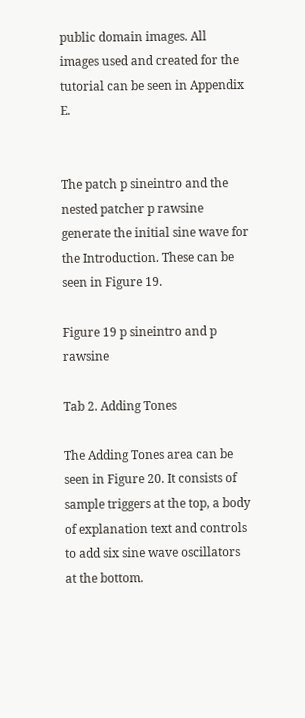public domain images. All images used and created for the tutorial can be seen in Appendix E.


The patch p sineintro and the nested patcher p rawsine generate the initial sine wave for the Introduction. These can be seen in Figure 19.

Figure 19 p sineintro and p rawsine

Tab 2. Adding Tones

The Adding Tones area can be seen in Figure 20. It consists of sample triggers at the top, a body of explanation text and controls to add six sine wave oscillators at the bottom.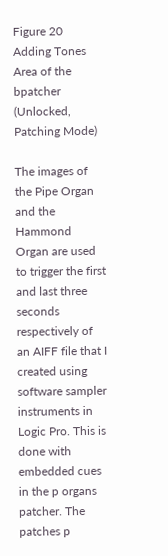Figure 20 Adding Tones Area of the bpatcher (Unlocked, Patching Mode)

The images of the Pipe Organ and the Hammond Organ are used to trigger the first and last three seconds respectively of an AIFF file that I created using software sampler instruments in Logic Pro. This is done with embedded cues in the p organs patcher. The patches p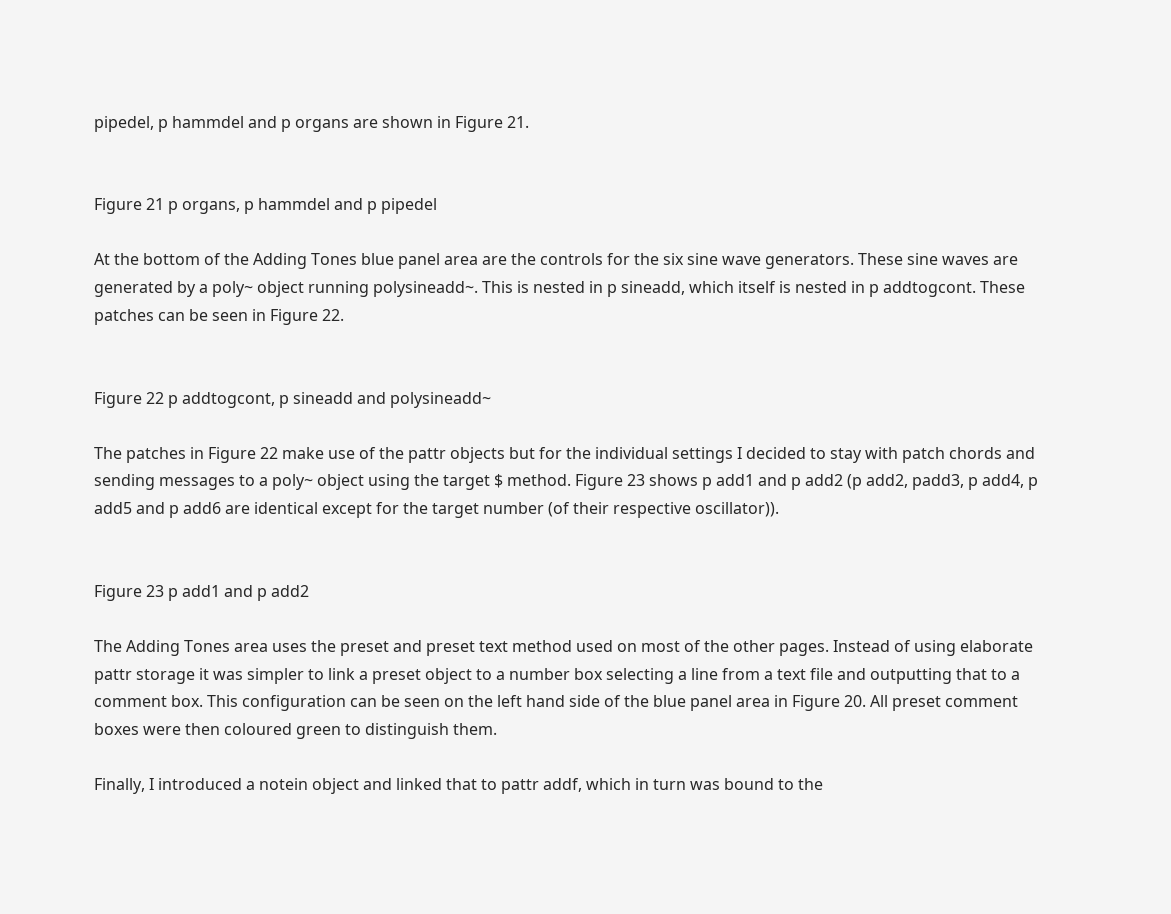pipedel, p hammdel and p organs are shown in Figure 21.


Figure 21 p organs, p hammdel and p pipedel

At the bottom of the Adding Tones blue panel area are the controls for the six sine wave generators. These sine waves are generated by a poly~ object running polysineadd~. This is nested in p sineadd, which itself is nested in p addtogcont. These patches can be seen in Figure 22.


Figure 22 p addtogcont, p sineadd and polysineadd~

The patches in Figure 22 make use of the pattr objects but for the individual settings I decided to stay with patch chords and sending messages to a poly~ object using the target $ method. Figure 23 shows p add1 and p add2 (p add2, padd3, p add4, p add5 and p add6 are identical except for the target number (of their respective oscillator)).


Figure 23 p add1 and p add2

The Adding Tones area uses the preset and preset text method used on most of the other pages. Instead of using elaborate pattr storage it was simpler to link a preset object to a number box selecting a line from a text file and outputting that to a comment box. This configuration can be seen on the left hand side of the blue panel area in Figure 20. All preset comment boxes were then coloured green to distinguish them.

Finally, I introduced a notein object and linked that to pattr addf, which in turn was bound to the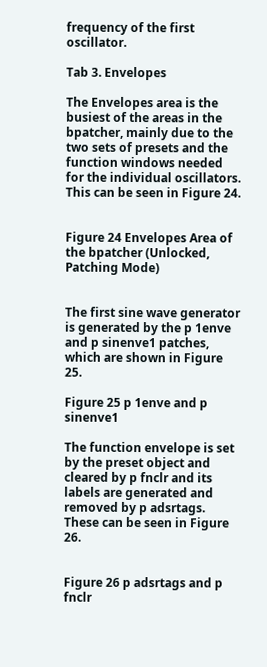frequency of the first oscillator.

Tab 3. Envelopes

The Envelopes area is the busiest of the areas in the bpatcher, mainly due to the two sets of presets and the function windows needed for the individual oscillators. This can be seen in Figure 24.


Figure 24 Envelopes Area of the bpatcher (Unlocked, Patching Mode)


The first sine wave generator is generated by the p 1enve and p sinenve1 patches, which are shown in Figure 25.

Figure 25 p 1enve and p sinenve1

The function envelope is set by the preset object and cleared by p fnclr and its labels are generated and removed by p adsrtags. These can be seen in Figure 26.


Figure 26 p adsrtags and p fnclr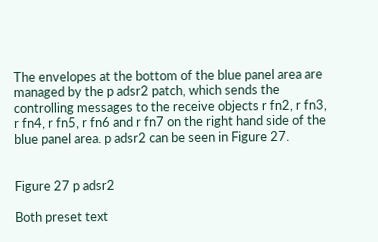The envelopes at the bottom of the blue panel area are managed by the p adsr2 patch, which sends the controlling messages to the receive objects r fn2, r fn3, r fn4, r fn5, r fn6 and r fn7 on the right hand side of the blue panel area. p adsr2 can be seen in Figure 27.


Figure 27 p adsr2

Both preset text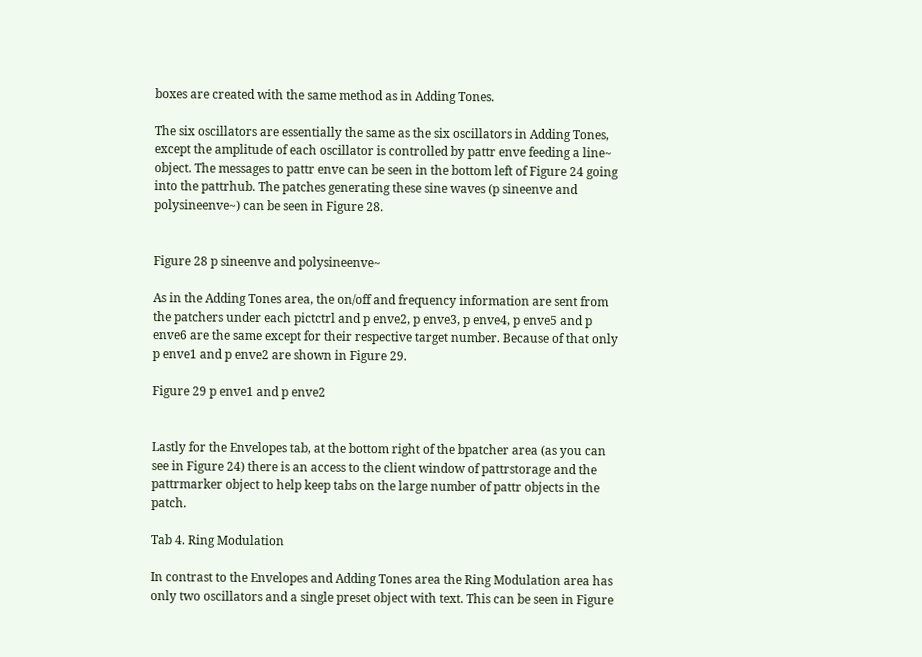boxes are created with the same method as in Adding Tones.

The six oscillators are essentially the same as the six oscillators in Adding Tones, except the amplitude of each oscillator is controlled by pattr enve feeding a line~ object. The messages to pattr enve can be seen in the bottom left of Figure 24 going into the pattrhub. The patches generating these sine waves (p sineenve and polysineenve~) can be seen in Figure 28.


Figure 28 p sineenve and polysineenve~

As in the Adding Tones area, the on/off and frequency information are sent from the patchers under each pictctrl and p enve2, p enve3, p enve4, p enve5 and p enve6 are the same except for their respective target number. Because of that only p enve1 and p enve2 are shown in Figure 29.

Figure 29 p enve1 and p enve2


Lastly for the Envelopes tab, at the bottom right of the bpatcher area (as you can see in Figure 24) there is an access to the client window of pattrstorage and the pattrmarker object to help keep tabs on the large number of pattr objects in the patch.

Tab 4. Ring Modulation

In contrast to the Envelopes and Adding Tones area the Ring Modulation area has only two oscillators and a single preset object with text. This can be seen in Figure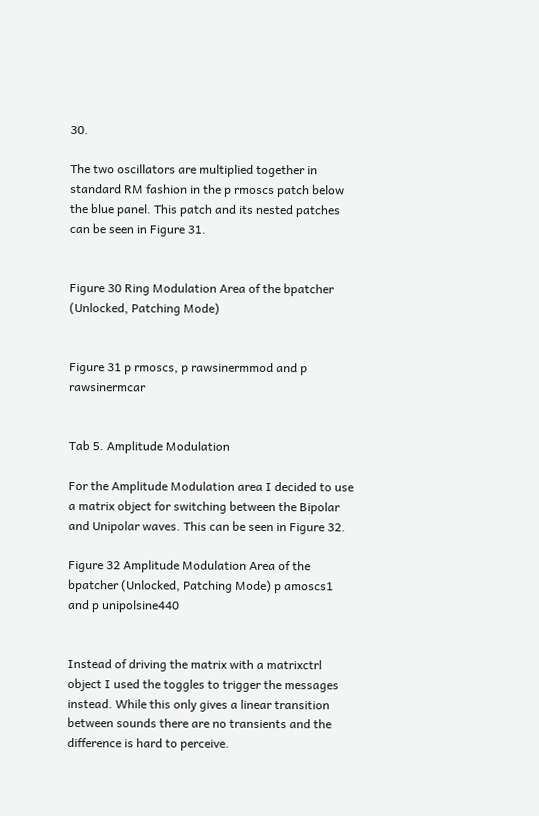30.

The two oscillators are multiplied together in standard RM fashion in the p rmoscs patch below the blue panel. This patch and its nested patches can be seen in Figure 31.


Figure 30 Ring Modulation Area of the bpatcher (Unlocked, Patching Mode)


Figure 31 p rmoscs, p rawsinermmod and p rawsinermcar


Tab 5. Amplitude Modulation

For the Amplitude Modulation area I decided to use a matrix object for switching between the Bipolar and Unipolar waves. This can be seen in Figure 32.

Figure 32 Amplitude Modulation Area of the bpatcher (Unlocked, Patching Mode) p amoscs1 and p unipolsine440


Instead of driving the matrix with a matrixctrl object I used the toggles to trigger the messages instead. While this only gives a linear transition between sounds there are no transients and the difference is hard to perceive.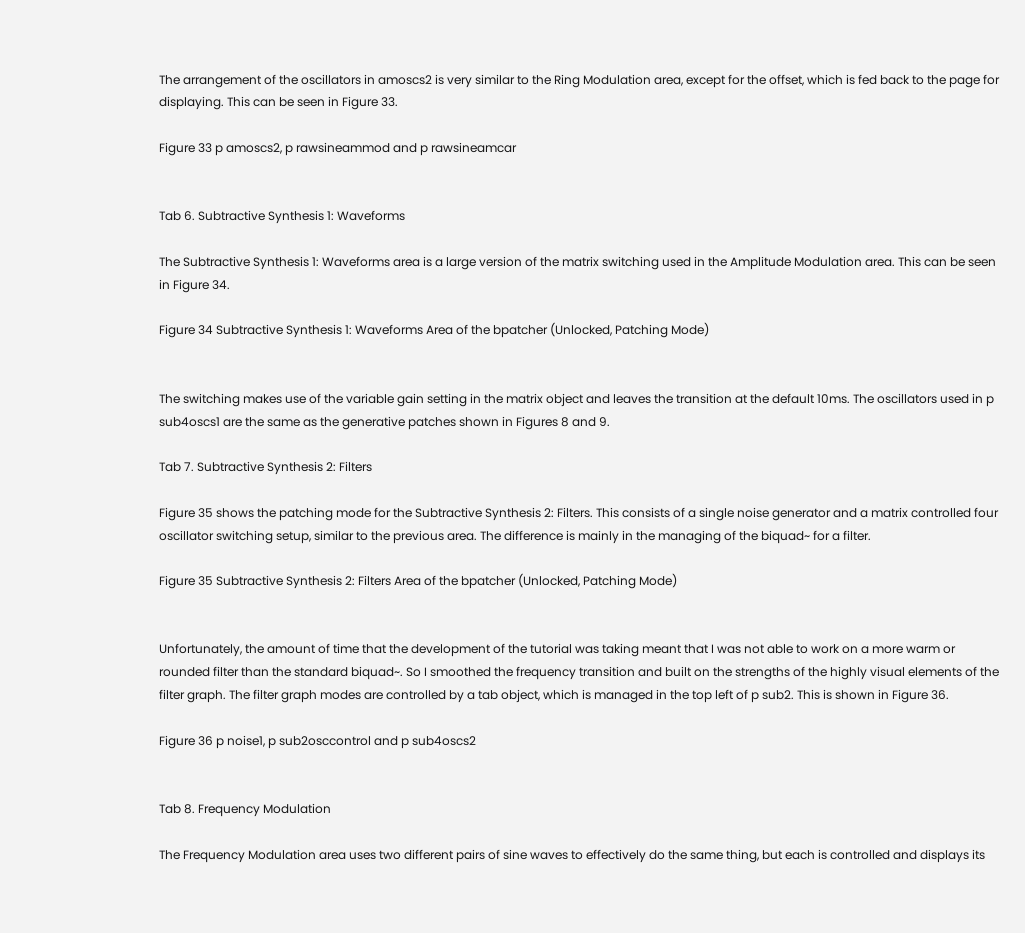The arrangement of the oscillators in amoscs2 is very similar to the Ring Modulation area, except for the offset, which is fed back to the page for displaying. This can be seen in Figure 33.

Figure 33 p amoscs2, p rawsineammod and p rawsineamcar


Tab 6. Subtractive Synthesis 1: Waveforms

The Subtractive Synthesis 1: Waveforms area is a large version of the matrix switching used in the Amplitude Modulation area. This can be seen in Figure 34.

Figure 34 Subtractive Synthesis 1: Waveforms Area of the bpatcher (Unlocked, Patching Mode)


The switching makes use of the variable gain setting in the matrix object and leaves the transition at the default 10ms. The oscillators used in p sub4oscs1 are the same as the generative patches shown in Figures 8 and 9.

Tab 7. Subtractive Synthesis 2: Filters

Figure 35 shows the patching mode for the Subtractive Synthesis 2: Filters. This consists of a single noise generator and a matrix controlled four oscillator switching setup, similar to the previous area. The difference is mainly in the managing of the biquad~ for a filter.

Figure 35 Subtractive Synthesis 2: Filters Area of the bpatcher (Unlocked, Patching Mode)


Unfortunately, the amount of time that the development of the tutorial was taking meant that I was not able to work on a more warm or rounded filter than the standard biquad~. So I smoothed the frequency transition and built on the strengths of the highly visual elements of the filter graph. The filter graph modes are controlled by a tab object, which is managed in the top left of p sub2. This is shown in Figure 36.

Figure 36 p noise1, p sub2osccontrol and p sub4oscs2


Tab 8. Frequency Modulation

The Frequency Modulation area uses two different pairs of sine waves to effectively do the same thing, but each is controlled and displays its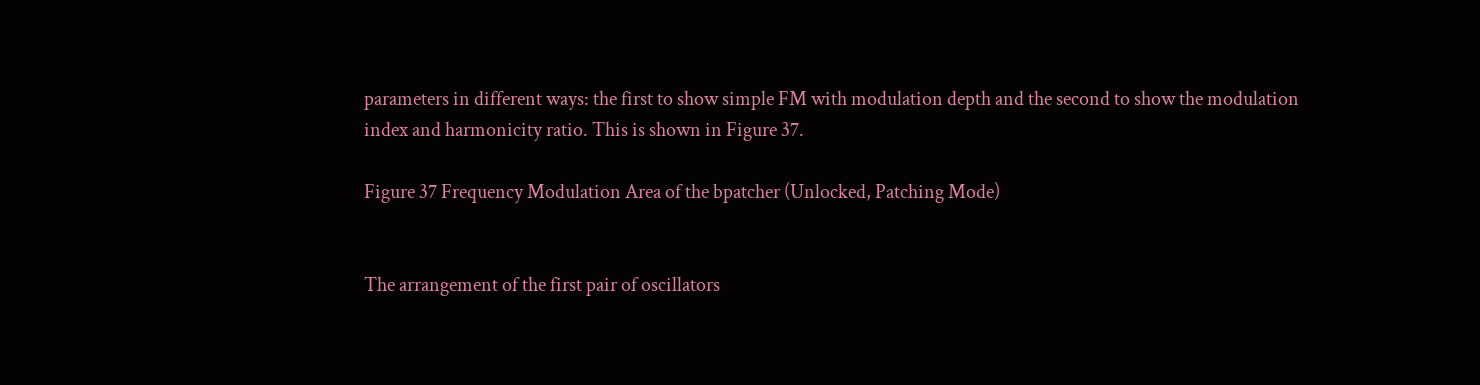parameters in different ways: the first to show simple FM with modulation depth and the second to show the modulation index and harmonicity ratio. This is shown in Figure 37.

Figure 37 Frequency Modulation Area of the bpatcher (Unlocked, Patching Mode)


The arrangement of the first pair of oscillators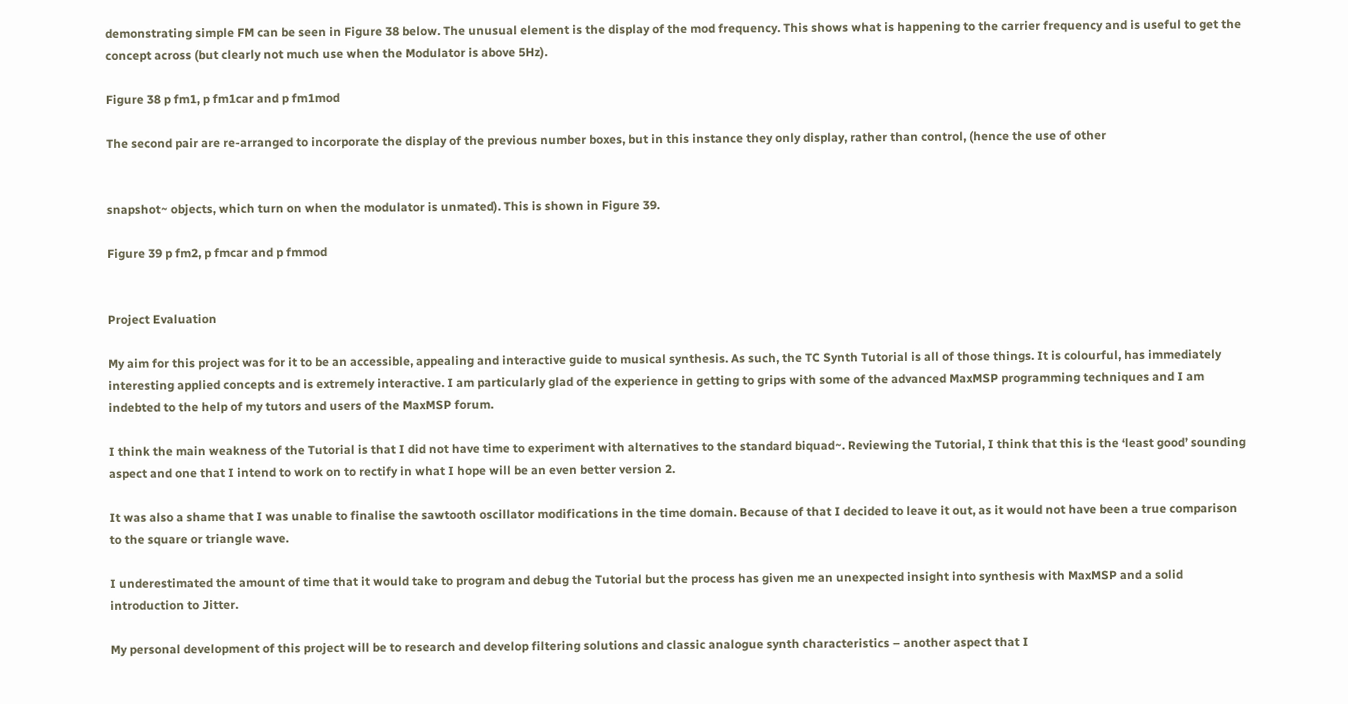demonstrating simple FM can be seen in Figure 38 below. The unusual element is the display of the mod frequency. This shows what is happening to the carrier frequency and is useful to get the concept across (but clearly not much use when the Modulator is above 5Hz).

Figure 38 p fm1, p fm1car and p fm1mod

The second pair are re-arranged to incorporate the display of the previous number boxes, but in this instance they only display, rather than control, (hence the use of other


snapshot~ objects, which turn on when the modulator is unmated). This is shown in Figure 39.

Figure 39 p fm2, p fmcar and p fmmod


Project Evaluation

My aim for this project was for it to be an accessible, appealing and interactive guide to musical synthesis. As such, the TC Synth Tutorial is all of those things. It is colourful, has immediately interesting applied concepts and is extremely interactive. I am particularly glad of the experience in getting to grips with some of the advanced MaxMSP programming techniques and I am indebted to the help of my tutors and users of the MaxMSP forum.

I think the main weakness of the Tutorial is that I did not have time to experiment with alternatives to the standard biquad~. Reviewing the Tutorial, I think that this is the ‘least good’ sounding aspect and one that I intend to work on to rectify in what I hope will be an even better version 2.

It was also a shame that I was unable to finalise the sawtooth oscillator modifications in the time domain. Because of that I decided to leave it out, as it would not have been a true comparison to the square or triangle wave.

I underestimated the amount of time that it would take to program and debug the Tutorial but the process has given me an unexpected insight into synthesis with MaxMSP and a solid introduction to Jitter.

My personal development of this project will be to research and develop filtering solutions and classic analogue synth characteristics – another aspect that I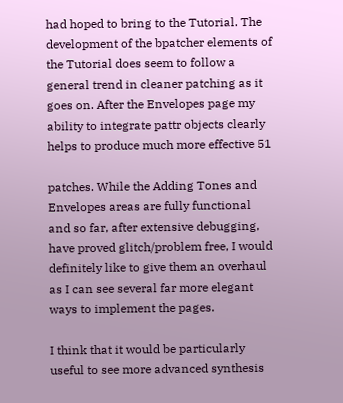had hoped to bring to the Tutorial. The development of the bpatcher elements of the Tutorial does seem to follow a general trend in cleaner patching as it goes on. After the Envelopes page my ability to integrate pattr objects clearly helps to produce much more effective 51

patches. While the Adding Tones and Envelopes areas are fully functional and so far, after extensive debugging, have proved glitch/problem free, I would definitely like to give them an overhaul as I can see several far more elegant ways to implement the pages.

I think that it would be particularly useful to see more advanced synthesis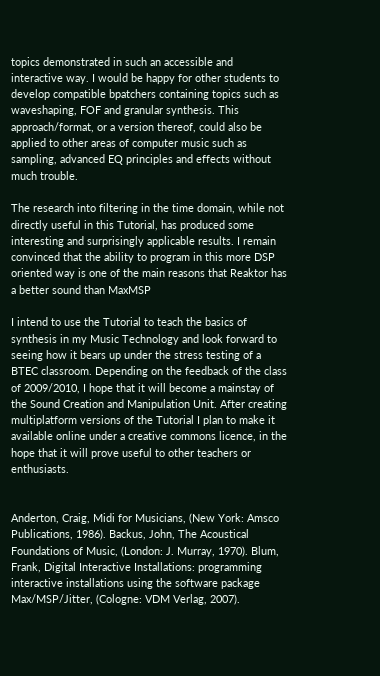topics demonstrated in such an accessible and interactive way. I would be happy for other students to develop compatible bpatchers containing topics such as waveshaping, FOF and granular synthesis. This approach/format, or a version thereof, could also be applied to other areas of computer music such as sampling, advanced EQ principles and effects without much trouble.

The research into filtering in the time domain, while not directly useful in this Tutorial, has produced some interesting and surprisingly applicable results. I remain convinced that the ability to program in this more DSP oriented way is one of the main reasons that Reaktor has a better sound than MaxMSP

I intend to use the Tutorial to teach the basics of synthesis in my Music Technology and look forward to seeing how it bears up under the stress testing of a BTEC classroom. Depending on the feedback of the class of 2009/2010, I hope that it will become a mainstay of the Sound Creation and Manipulation Unit. After creating multiplatform versions of the Tutorial I plan to make it available online under a creative commons licence, in the hope that it will prove useful to other teachers or enthusiasts.


Anderton, Craig, Midi for Musicians, (New York: Amsco Publications, 1986). Backus, John, The Acoustical Foundations of Music, (London: J. Murray, 1970). Blum, Frank, Digital Interactive Installations: programming interactive installations using the software package Max/MSP/Jitter, (Cologne: VDM Verlag, 2007).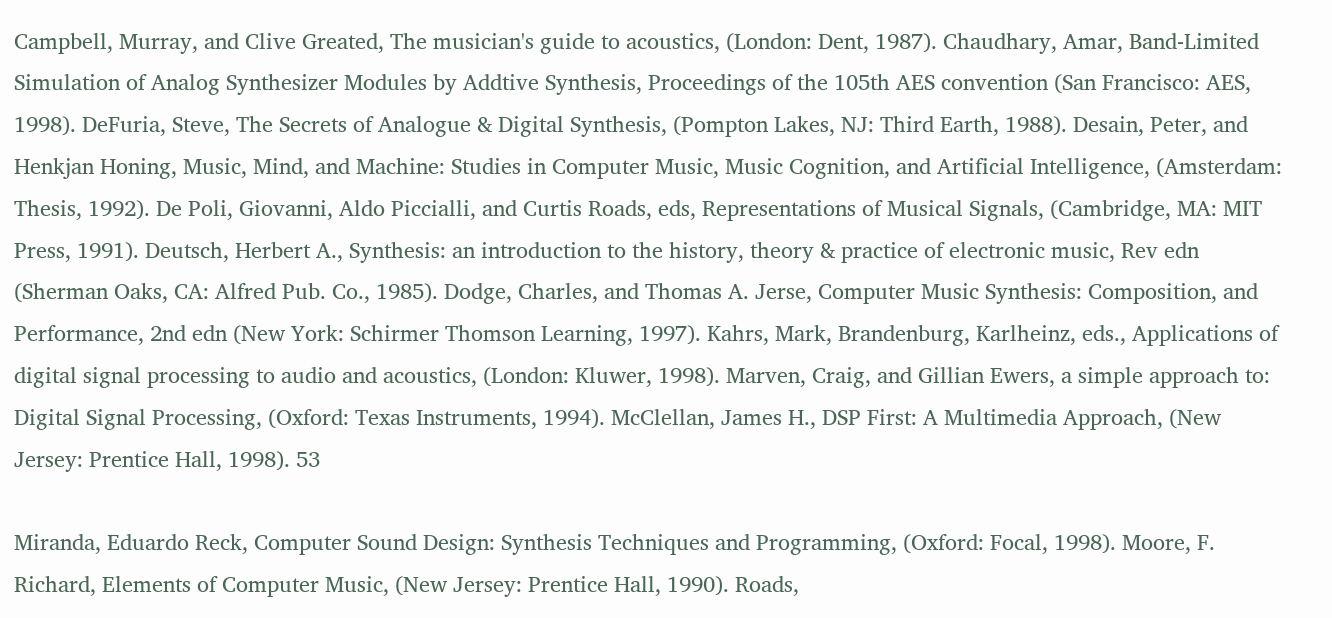Campbell, Murray, and Clive Greated, The musician's guide to acoustics, (London: Dent, 1987). Chaudhary, Amar, Band-Limited Simulation of Analog Synthesizer Modules by Addtive Synthesis, Proceedings of the 105th AES convention (San Francisco: AES, 1998). DeFuria, Steve, The Secrets of Analogue & Digital Synthesis, (Pompton Lakes, NJ: Third Earth, 1988). Desain, Peter, and Henkjan Honing, Music, Mind, and Machine: Studies in Computer Music, Music Cognition, and Artificial Intelligence, (Amsterdam: Thesis, 1992). De Poli, Giovanni, Aldo Piccialli, and Curtis Roads, eds, Representations of Musical Signals, (Cambridge, MA: MIT Press, 1991). Deutsch, Herbert A., Synthesis: an introduction to the history, theory & practice of electronic music, Rev edn (Sherman Oaks, CA: Alfred Pub. Co., 1985). Dodge, Charles, and Thomas A. Jerse, Computer Music Synthesis: Composition, and Performance, 2nd edn (New York: Schirmer Thomson Learning, 1997). Kahrs, Mark, Brandenburg, Karlheinz, eds., Applications of digital signal processing to audio and acoustics, (London: Kluwer, 1998). Marven, Craig, and Gillian Ewers, a simple approach to: Digital Signal Processing, (Oxford: Texas Instruments, 1994). McClellan, James H., DSP First: A Multimedia Approach, (New Jersey: Prentice Hall, 1998). 53

Miranda, Eduardo Reck, Computer Sound Design: Synthesis Techniques and Programming, (Oxford: Focal, 1998). Moore, F. Richard, Elements of Computer Music, (New Jersey: Prentice Hall, 1990). Roads,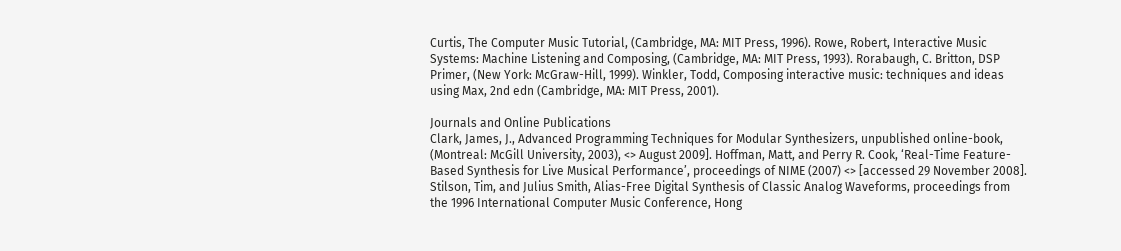Curtis, The Computer Music Tutorial, (Cambridge, MA: MIT Press, 1996). Rowe, Robert, Interactive Music Systems: Machine Listening and Composing, (Cambridge, MA: MIT Press, 1993). Rorabaugh, C. Britton, DSP Primer, (New York: McGraw-Hill, 1999). Winkler, Todd, Composing interactive music: techniques and ideas using Max, 2nd edn (Cambridge, MA: MIT Press, 2001).

Journals and Online Publications
Clark, James, J., Advanced Programming Techniques for Modular Synthesizers, unpublished online-book, (Montreal: McGill University, 2003), <> August 2009]. Hoffman, Matt, and Perry R. Cook, ‘Real-Time Feature-Based Synthesis for Live Musical Performance’, proceedings of NIME (2007) <> [accessed 29 November 2008]. Stilson, Tim, and Julius Smith, Alias-Free Digital Synthesis of Classic Analog Waveforms, proceedings from the 1996 International Computer Music Conference, Hong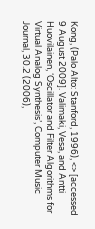Kong, (Palo Alto: Stanford, 1996), <> [accessed 9 August 2009]. Valimaki, Vesa, and Antti Huovilainen, ‘Oscillator and Filter Algorithms for Virtual Analog Synthesis’, Computer Music Journal, 30.2 (2006),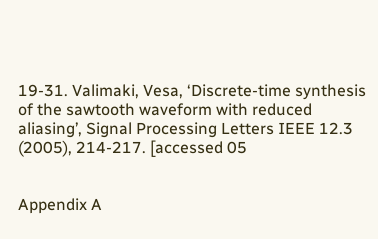19-31. Valimaki, Vesa, ‘Discrete-time synthesis of the sawtooth waveform with reduced aliasing’, Signal Processing Letters IEEE 12.3 (2005), 214-217. [accessed 05


Appendix A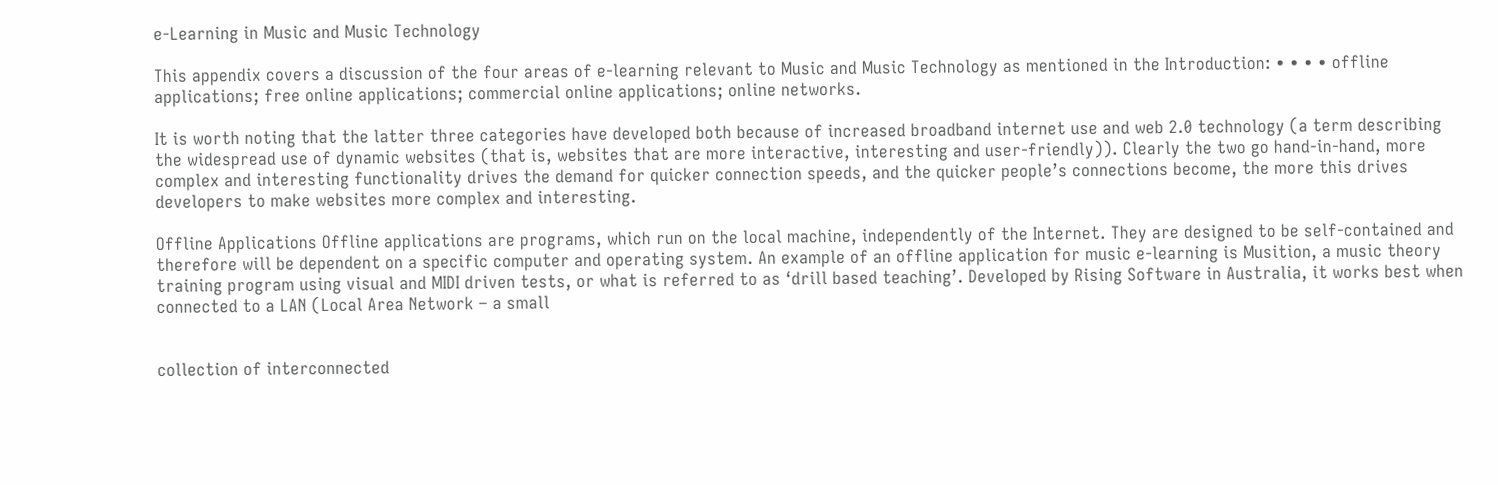e-Learning in Music and Music Technology

This appendix covers a discussion of the four areas of e-learning relevant to Music and Music Technology as mentioned in the Introduction: • • • • offline applications; free online applications; commercial online applications; online networks.

It is worth noting that the latter three categories have developed both because of increased broadband internet use and web 2.0 technology (a term describing the widespread use of dynamic websites (that is, websites that are more interactive, interesting and user-friendly)). Clearly the two go hand-in-hand, more complex and interesting functionality drives the demand for quicker connection speeds, and the quicker people’s connections become, the more this drives developers to make websites more complex and interesting.

Offline Applications Offline applications are programs, which run on the local machine, independently of the Internet. They are designed to be self-contained and therefore will be dependent on a specific computer and operating system. An example of an offline application for music e-learning is Musition, a music theory training program using visual and MIDI driven tests, or what is referred to as ‘drill based teaching’. Developed by Rising Software in Australia, it works best when connected to a LAN (Local Area Network – a small


collection of interconnected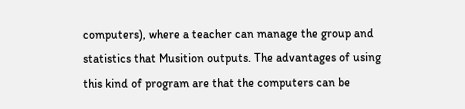computers), where a teacher can manage the group and statistics that Musition outputs. The advantages of using this kind of program are that the computers can be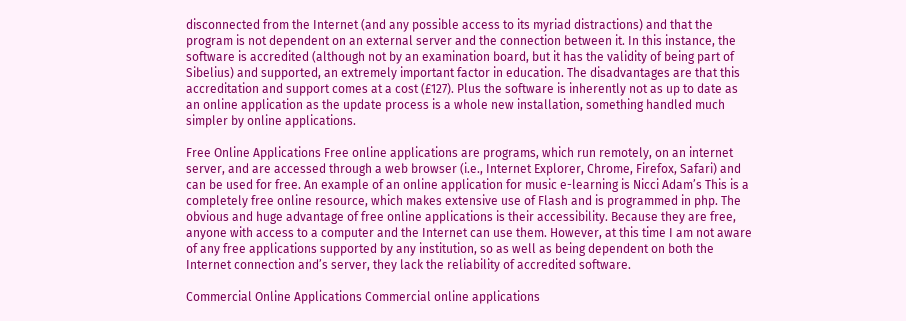disconnected from the Internet (and any possible access to its myriad distractions) and that the program is not dependent on an external server and the connection between it. In this instance, the software is accredited (although not by an examination board, but it has the validity of being part of Sibelius) and supported, an extremely important factor in education. The disadvantages are that this accreditation and support comes at a cost (£127). Plus the software is inherently not as up to date as an online application as the update process is a whole new installation, something handled much simpler by online applications.

Free Online Applications Free online applications are programs, which run remotely, on an internet server, and are accessed through a web browser (i.e., Internet Explorer, Chrome, Firefox, Safari) and can be used for free. An example of an online application for music e-learning is Nicci Adam’s This is a completely free online resource, which makes extensive use of Flash and is programmed in php. The obvious and huge advantage of free online applications is their accessibility. Because they are free, anyone with access to a computer and the Internet can use them. However, at this time I am not aware of any free applications supported by any institution, so as well as being dependent on both the Internet connection and’s server, they lack the reliability of accredited software.

Commercial Online Applications Commercial online applications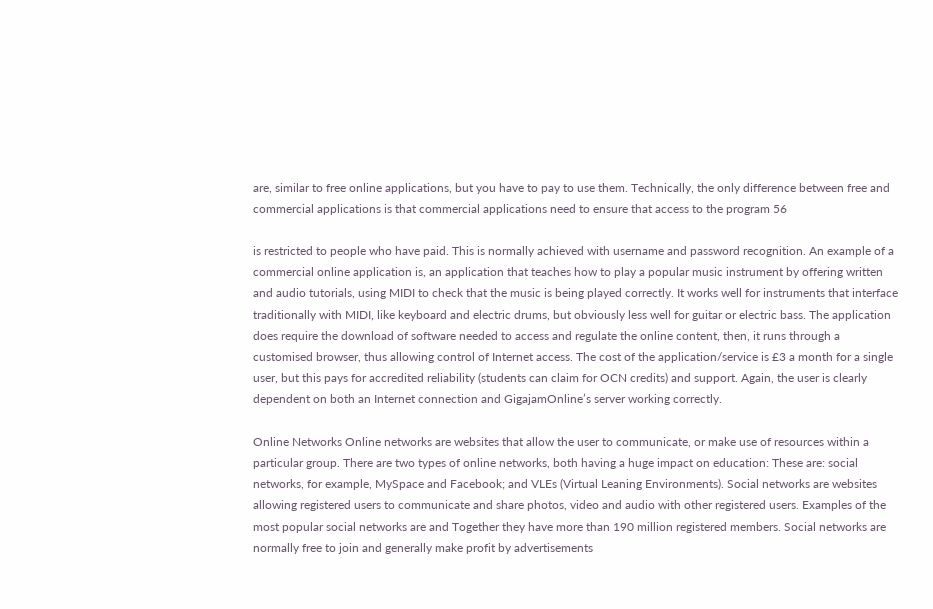are, similar to free online applications, but you have to pay to use them. Technically, the only difference between free and commercial applications is that commercial applications need to ensure that access to the program 56

is restricted to people who have paid. This is normally achieved with username and password recognition. An example of a commercial online application is, an application that teaches how to play a popular music instrument by offering written and audio tutorials, using MIDI to check that the music is being played correctly. It works well for instruments that interface traditionally with MIDI, like keyboard and electric drums, but obviously less well for guitar or electric bass. The application does require the download of software needed to access and regulate the online content, then, it runs through a customised browser, thus allowing control of Internet access. The cost of the application/service is £3 a month for a single user, but this pays for accredited reliability (students can claim for OCN credits) and support. Again, the user is clearly dependent on both an Internet connection and GigajamOnline’s server working correctly.

Online Networks Online networks are websites that allow the user to communicate, or make use of resources within a particular group. There are two types of online networks, both having a huge impact on education: These are: social networks, for example, MySpace and Facebook; and VLEs (Virtual Leaning Environments). Social networks are websites allowing registered users to communicate and share photos, video and audio with other registered users. Examples of the most popular social networks are and Together they have more than 190 million registered members. Social networks are normally free to join and generally make profit by advertisements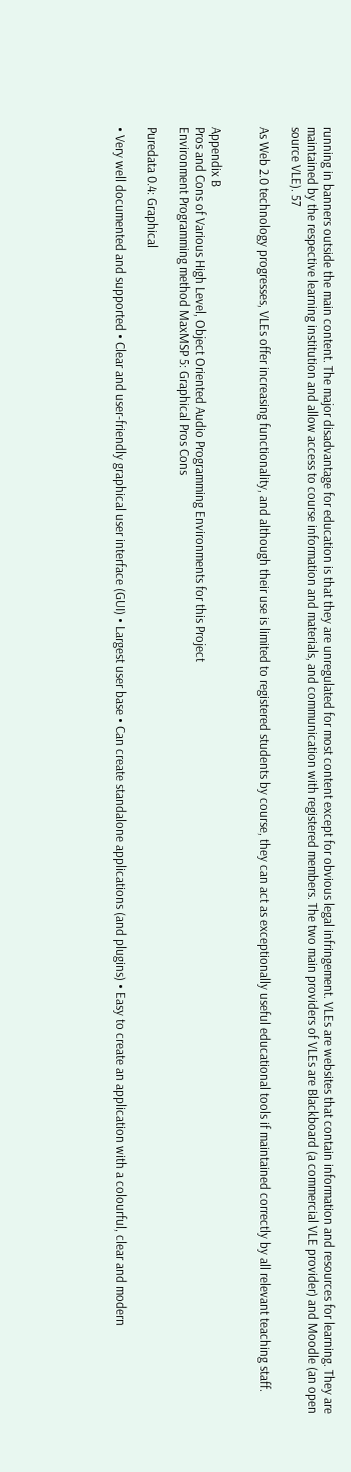running in banners outside the main content. The major disadvantage for education is that they are unregulated for most content except for obvious legal infringement. VLEs are websites that contain information and resources for learning. They are maintained by the respective learning institution and allow access to course information and materials, and communication with registered members. The two main providers of VLEs are Blackboard (a commercial VLE provider) and Moodle (an open source VLE). 57

As Web 2.0 technology progresses, VLEs offer increasing functionality, and although their use is limited to registered students by course, they can act as exceptionally useful educational tools if maintained correctly by all relevant teaching staff.


Appendix B
Pros and Cons of Various High Level, Object Oriented Audio Programming Environments for this Project
Environment Programming method MaxMSP 5: Graphical Pros Cons

Puredata 0.4: Graphical

• Very well documented and supported • Clear and user-friendly graphical user interface (GUI) • Largest user base • Can create standalone applications (and plugins) • Easy to create an application with a colourful, clear and modern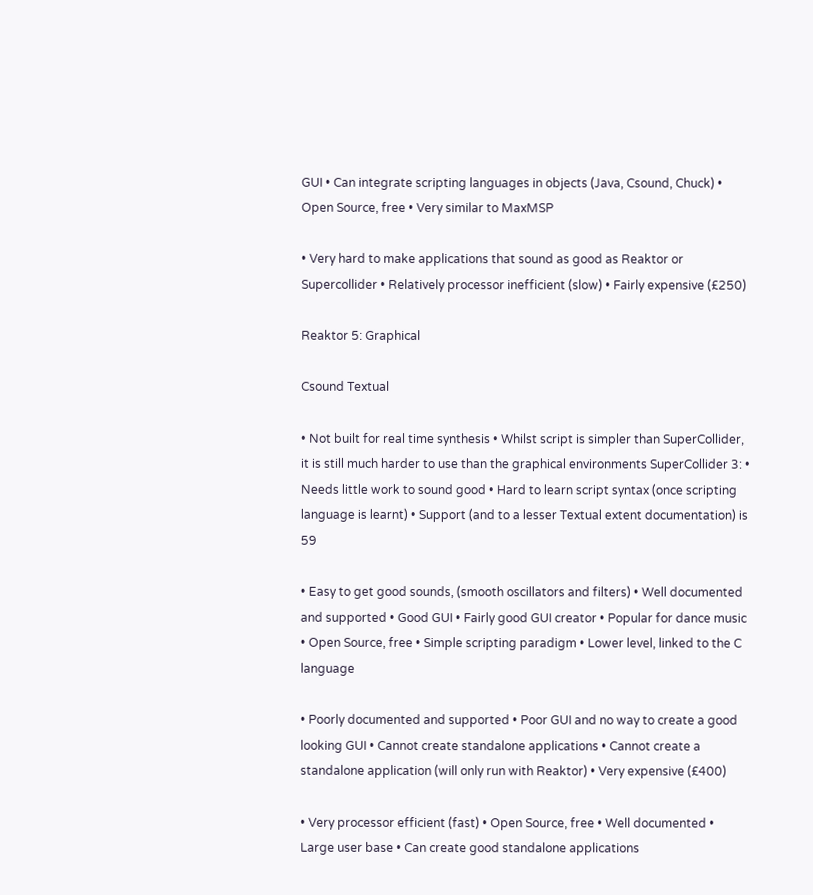GUI • Can integrate scripting languages in objects (Java, Csound, Chuck) • Open Source, free • Very similar to MaxMSP

• Very hard to make applications that sound as good as Reaktor or Supercollider • Relatively processor inefficient (slow) • Fairly expensive (£250)

Reaktor 5: Graphical

Csound Textual

• Not built for real time synthesis • Whilst script is simpler than SuperCollider, it is still much harder to use than the graphical environments SuperCollider 3: • Needs little work to sound good • Hard to learn script syntax (once scripting language is learnt) • Support (and to a lesser Textual extent documentation) is 59

• Easy to get good sounds, (smooth oscillators and filters) • Well documented and supported • Good GUI • Fairly good GUI creator • Popular for dance music • Open Source, free • Simple scripting paradigm • Lower level, linked to the C language

• Poorly documented and supported • Poor GUI and no way to create a good looking GUI • Cannot create standalone applications • Cannot create a standalone application (will only run with Reaktor) • Very expensive (£400)

• Very processor efficient (fast) • Open Source, free • Well documented • Large user base • Can create good standalone applications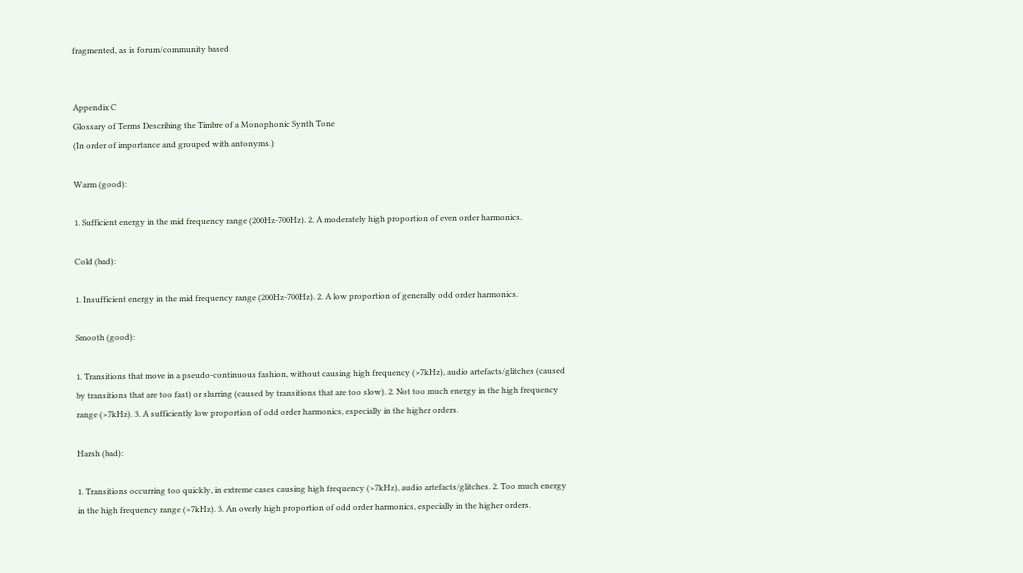fragmented, as is forum/community based


Appendix C
Glossary of Terms Describing the Timbre of a Monophonic Synth Tone
(In order of importance and grouped with antonyms.)

Warm (good):

1. Sufficient energy in the mid frequency range (200Hz-700Hz). 2. A moderately high proportion of even order harmonics.

Cold (bad):

1. Insufficient energy in the mid frequency range (200Hz-700Hz). 2. A low proportion of generally odd order harmonics.

Smooth (good):

1. Transitions that move in a pseudo-continuous fashion, without causing high frequency (>7kHz), audio artefacts/glitches (caused by transitions that are too fast) or slurring (caused by transitions that are too slow). 2. Not too much energy in the high frequency range (>7kHz). 3. A sufficiently low proportion of odd order harmonics, especially in the higher orders.

Harsh (bad):

1. Transitions occurring too quickly, in extreme cases causing high frequency (>7kHz), audio artefacts/glitches. 2. Too much energy in the high frequency range (>7kHz). 3. An overly high proportion of odd order harmonics, especially in the higher orders.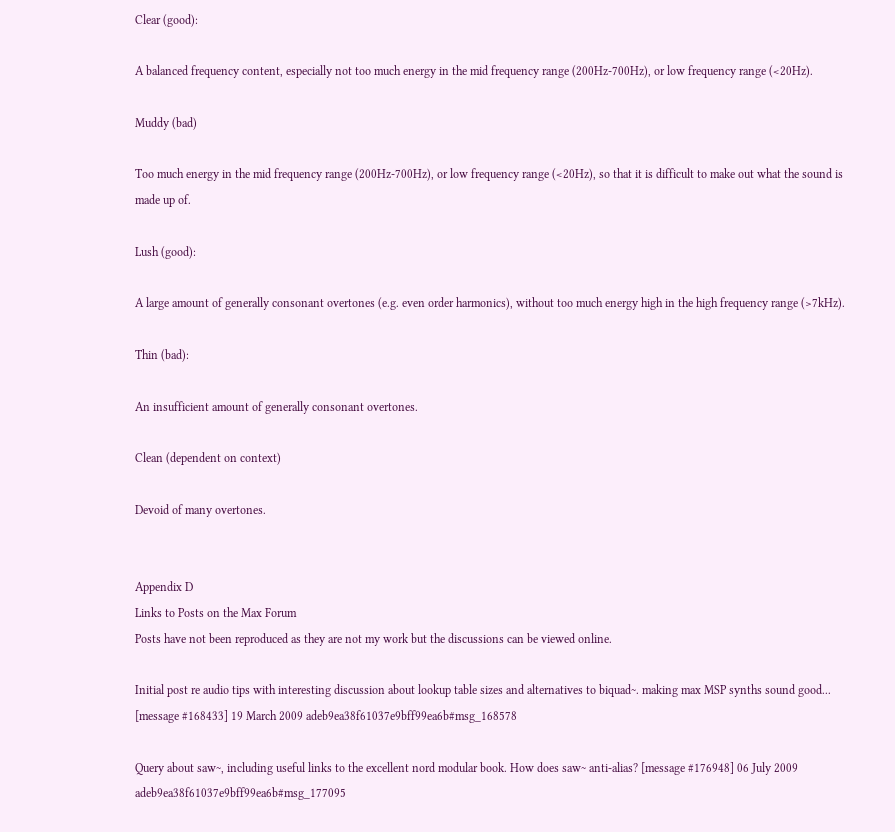Clear (good):

A balanced frequency content, especially not too much energy in the mid frequency range (200Hz-700Hz), or low frequency range (<20Hz).

Muddy (bad)

Too much energy in the mid frequency range (200Hz-700Hz), or low frequency range (<20Hz), so that it is difficult to make out what the sound is made up of.

Lush (good):

A large amount of generally consonant overtones (e.g. even order harmonics), without too much energy high in the high frequency range (>7kHz).

Thin (bad):

An insufficient amount of generally consonant overtones.

Clean (dependent on context)

Devoid of many overtones.


Appendix D
Links to Posts on the Max Forum
Posts have not been reproduced as they are not my work but the discussions can be viewed online.

Initial post re audio tips with interesting discussion about lookup table sizes and alternatives to biquad~. making max MSP synths sound good... [message #168433] 19 March 2009 adeb9ea38f61037e9bff99ea6b#msg_168578

Query about saw~, including useful links to the excellent nord modular book. How does saw~ anti-alias? [message #176948] 06 July 2009 adeb9ea38f61037e9bff99ea6b#msg_177095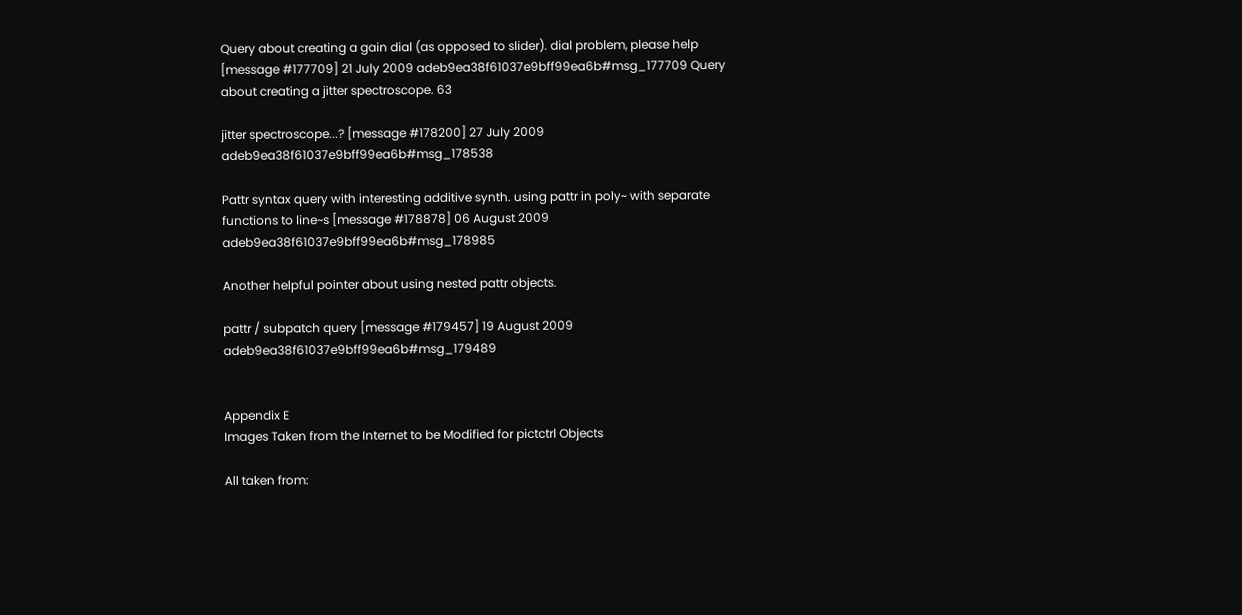Query about creating a gain dial (as opposed to slider). dial problem, please help [message #177709] 21 July 2009 adeb9ea38f61037e9bff99ea6b#msg_177709 Query about creating a jitter spectroscope. 63

jitter spectroscope...? [message #178200] 27 July 2009 adeb9ea38f61037e9bff99ea6b#msg_178538

Pattr syntax query with interesting additive synth. using pattr in poly~ with separate functions to line~s [message #178878] 06 August 2009 adeb9ea38f61037e9bff99ea6b#msg_178985

Another helpful pointer about using nested pattr objects.

pattr / subpatch query [message #179457] 19 August 2009 adeb9ea38f61037e9bff99ea6b#msg_179489


Appendix E
Images Taken from the Internet to be Modified for pictctrl Objects

All taken from: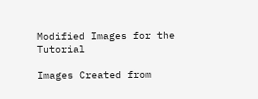Modified Images for the Tutorial

Images Created from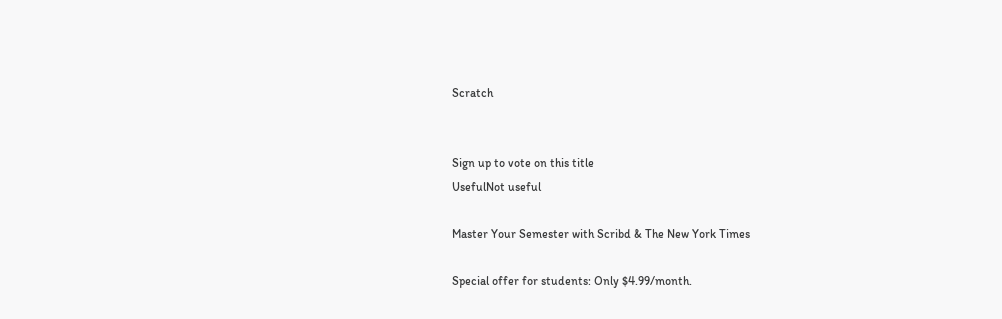Scratch


Sign up to vote on this title
UsefulNot useful

Master Your Semester with Scribd & The New York Times

Special offer for students: Only $4.99/month.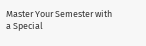Master Your Semester with a Special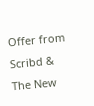Offer from Scribd & The New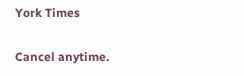York Times

Cancel anytime.